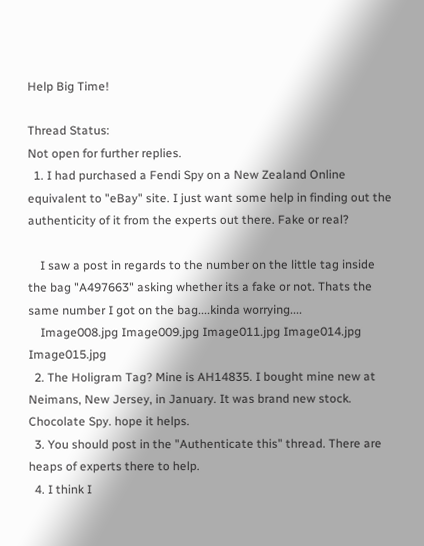Help Big Time!

Thread Status:
Not open for further replies.
  1. I had purchased a Fendi Spy on a New Zealand Online equivalent to "eBay" site. I just want some help in finding out the authenticity of it from the experts out there. Fake or real?

    I saw a post in regards to the number on the little tag inside the bag "A497663" asking whether its a fake or not. Thats the same number I got on the bag....kinda worrying....
    Image008.jpg Image009.jpg Image011.jpg Image014.jpg Image015.jpg
  2. The Holigram Tag? Mine is AH14835. I bought mine new at Neimans, New Jersey, in January. It was brand new stock. Chocolate Spy. hope it helps.
  3. You should post in the "Authenticate this" thread. There are heaps of experts there to help.
  4. I think I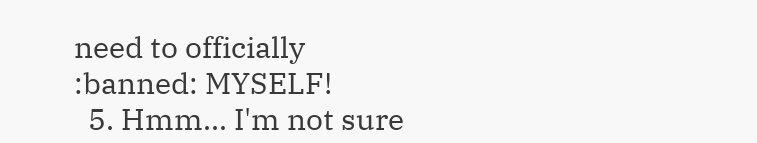need to officially :banned: MYSELF!
  5. Hmm... I'm not sure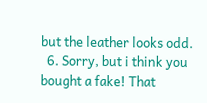but the leather looks odd.
  6. Sorry, but i think you bought a fake! That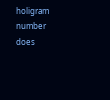holigram number does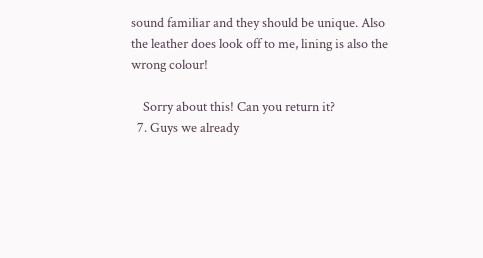sound familiar and they should be unique. Also the leather does look off to me, lining is also the wrong colour!

    Sorry about this! Can you return it?
  7. Guys we already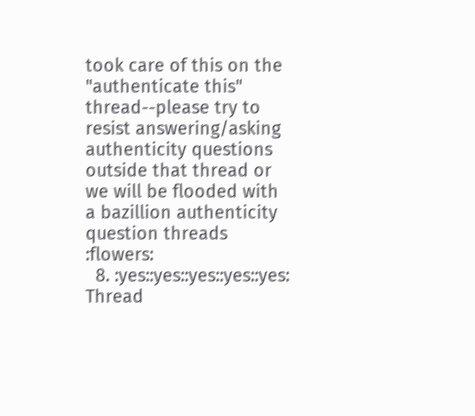took care of this on the "authenticate this" thread--please try to resist answering/asking authenticity questions outside that thread or we will be flooded with a bazillion authenticity question threads :flowers:
  8. :yes::yes::yes::yes::yes:
Thread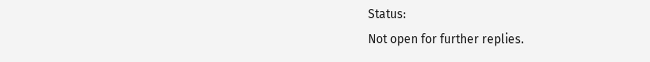Status:
Not open for further replies.